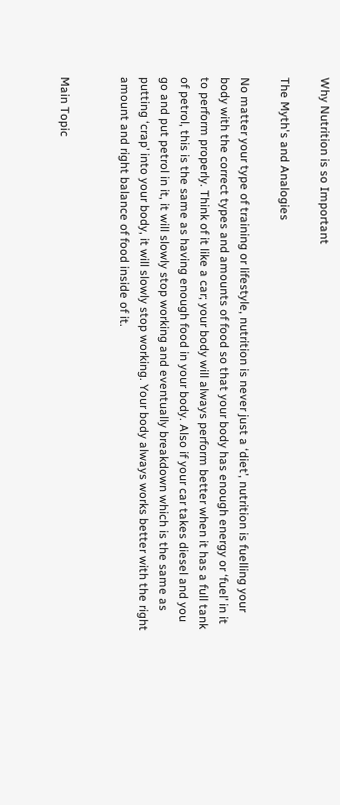Why Nutrition is so Important

The Myth's and Analogies

No matter your type of training or lifestyle, nutrition is never just a ‘diet’, nutrition is fuelling your body with the correct types and amounts of food so that your body has enough energy or ‘fuel’ in it to perform properly. Think of it like a car; your body will always perform better when it has a full tank of petrol, this is the same as having enough food in your body. Also if your car takes diesel and you go and put petrol in it, it will slowly stop working and eventually breakdown which is the same as putting ‘crap’ into your body, it will slowly stop working. Your body always works better with the right amount and right balance of food inside of it.


Main Topic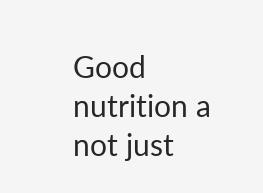Good nutrition a not just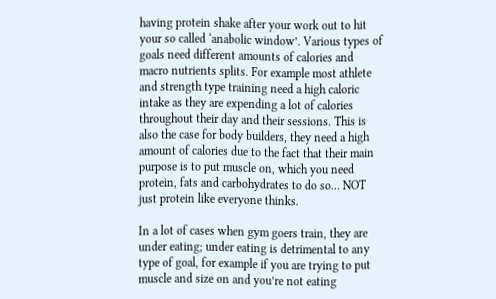having protein shake after your work out to hit your so called ‘anabolic window’. Various types of goals need different amounts of calories and macro nutrients splits. For example most athlete and strength type training need a high caloric intake as they are expending a lot of calories throughout their day and their sessions. This is also the case for body builders, they need a high amount of calories due to the fact that their main purpose is to put muscle on, which you need protein, fats and carbohydrates to do so… NOT just protein like everyone thinks.

In a lot of cases when gym goers train, they are under eating; under eating is detrimental to any type of goal, for example if you are trying to put muscle and size on and you’re not eating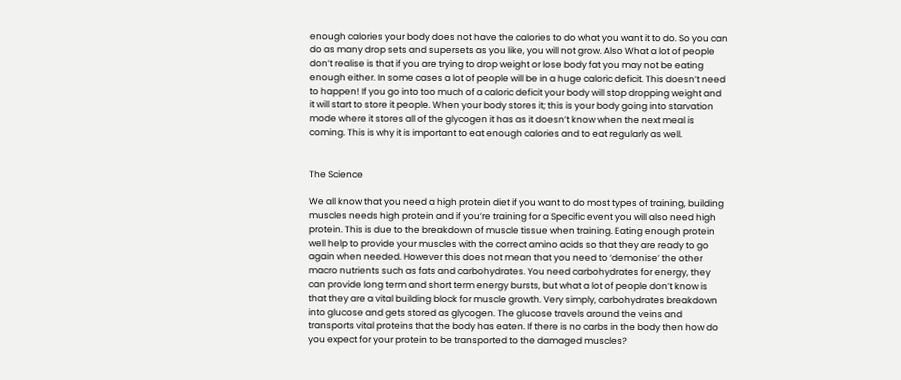enough calories your body does not have the calories to do what you want it to do. So you can do as many drop sets and supersets as you like, you will not grow. Also What a lot of people don’t realise is that if you are trying to drop weight or lose body fat you may not be eating enough either. In some cases a lot of people will be in a huge caloric deficit. This doesn’t need to happen! If you go into too much of a caloric deficit your body will stop dropping weight and it will start to store it people. When your body stores it; this is your body going into starvation mode where it stores all of the glycogen it has as it doesn’t know when the next meal is coming. This is why it is important to eat enough calories and to eat regularly as well.


The Science

We all know that you need a high protein diet if you want to do most types of training, building muscles needs high protein and if you’re training for a Specific event you will also need high protein. This is due to the breakdown of muscle tissue when training. Eating enough protein well help to provide your muscles with the correct amino acids so that they are ready to go again when needed. However this does not mean that you need to ‘demonise’ the other macro nutrients such as fats and carbohydrates. You need carbohydrates for energy, they can provide long term and short term energy bursts, but what a lot of people don’t know is that they are a vital building block for muscle growth. Very simply, carbohydrates breakdown into glucose and gets stored as glycogen. The glucose travels around the veins and transports vital proteins that the body has eaten. If there is no carbs in the body then how do you expect for your protein to be transported to the damaged muscles?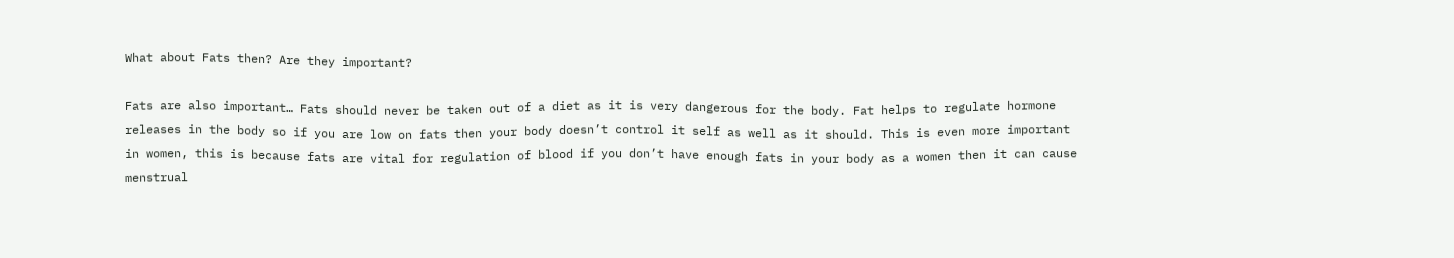What about Fats then? Are they important?

Fats are also important… Fats should never be taken out of a diet as it is very dangerous for the body. Fat helps to regulate hormone releases in the body so if you are low on fats then your body doesn’t control it self as well as it should. This is even more important in women, this is because fats are vital for regulation of blood if you don’t have enough fats in your body as a women then it can cause menstrual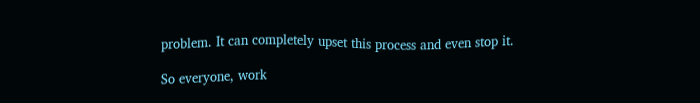problem. It can completely upset this process and even stop it.

So everyone, work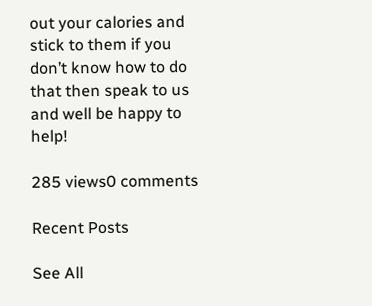out your calories and stick to them if you don’t know how to do that then speak to us and well be happy to help!

285 views0 comments

Recent Posts

See All